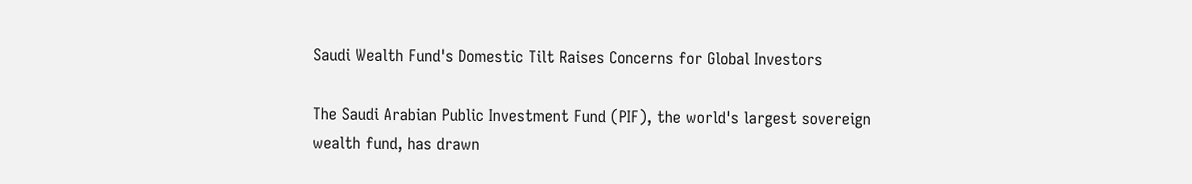Saudi Wealth Fund's Domestic Tilt Raises Concerns for Global Investors

The Saudi Arabian Public Investment Fund (PIF), the world's largest sovereign wealth fund, has drawn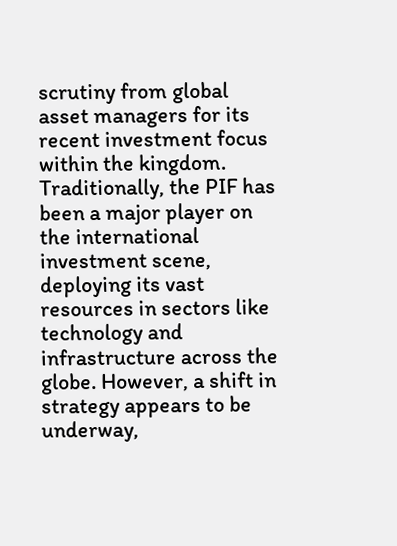scrutiny from global asset managers for its recent investment focus within the kingdom. Traditionally, the PIF has been a major player on the international investment scene, deploying its vast resources in sectors like technology and infrastructure across the globe. However, a shift in strategy appears to be underway,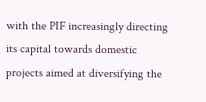with the PIF increasingly directing its capital towards domestic projects aimed at diversifying the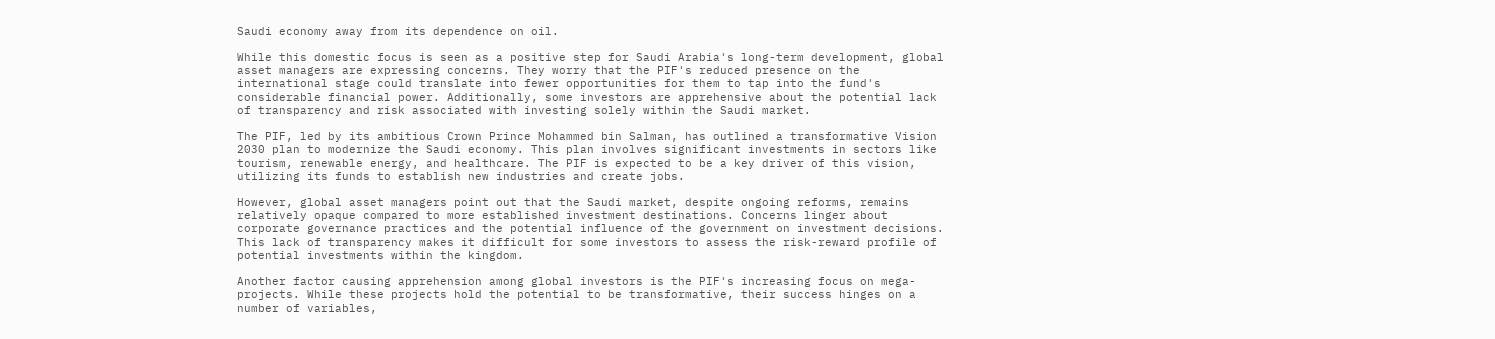Saudi economy away from its dependence on oil.

While this domestic focus is seen as a positive step for Saudi Arabia's long-term development, global asset managers are expressing concerns. They worry that the PIF's reduced presence on the international stage could translate into fewer opportunities for them to tap into the fund's considerable financial power. Additionally, some investors are apprehensive about the potential lack of transparency and risk associated with investing solely within the Saudi market.

The PIF, led by its ambitious Crown Prince Mohammed bin Salman, has outlined a transformative Vision 2030 plan to modernize the Saudi economy. This plan involves significant investments in sectors like tourism, renewable energy, and healthcare. The PIF is expected to be a key driver of this vision, utilizing its funds to establish new industries and create jobs.

However, global asset managers point out that the Saudi market, despite ongoing reforms, remains relatively opaque compared to more established investment destinations. Concerns linger about corporate governance practices and the potential influence of the government on investment decisions. This lack of transparency makes it difficult for some investors to assess the risk-reward profile of potential investments within the kingdom.

Another factor causing apprehension among global investors is the PIF's increasing focus on mega-projects. While these projects hold the potential to be transformative, their success hinges on a number of variables,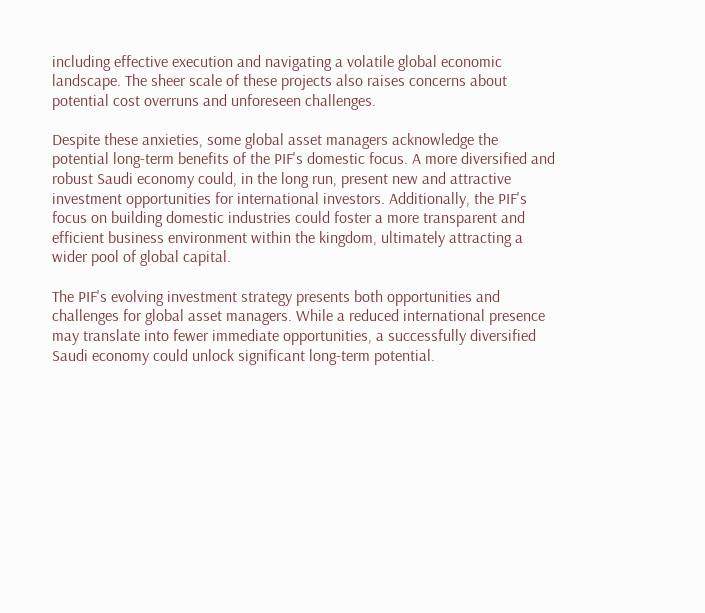including effective execution and navigating a volatile global economic landscape. The sheer scale of these projects also raises concerns about potential cost overruns and unforeseen challenges.

Despite these anxieties, some global asset managers acknowledge the potential long-term benefits of the PIF's domestic focus. A more diversified and robust Saudi economy could, in the long run, present new and attractive investment opportunities for international investors. Additionally, the PIF's focus on building domestic industries could foster a more transparent and efficient business environment within the kingdom, ultimately attracting a wider pool of global capital.

The PIF's evolving investment strategy presents both opportunities and challenges for global asset managers. While a reduced international presence may translate into fewer immediate opportunities, a successfully diversified Saudi economy could unlock significant long-term potential.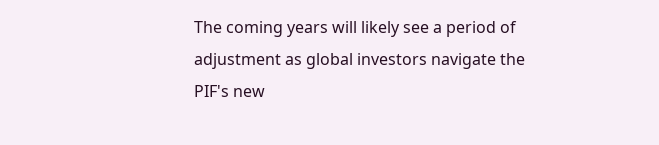The coming years will likely see a period of adjustment as global investors navigate the PIF's new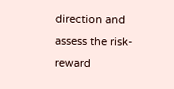direction and assess the risk-reward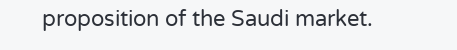proposition of the Saudi market.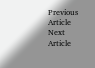Previous Article Next Article